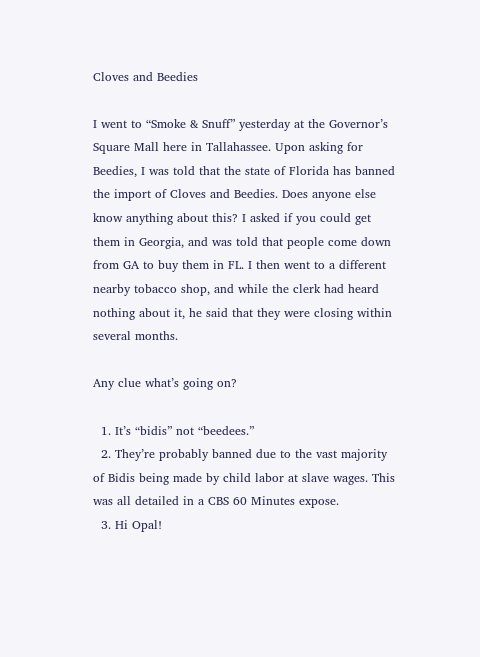Cloves and Beedies

I went to “Smoke & Snuff” yesterday at the Governor’s Square Mall here in Tallahassee. Upon asking for Beedies, I was told that the state of Florida has banned the import of Cloves and Beedies. Does anyone else know anything about this? I asked if you could get them in Georgia, and was told that people come down from GA to buy them in FL. I then went to a different nearby tobacco shop, and while the clerk had heard nothing about it, he said that they were closing within several months.

Any clue what’s going on?

  1. It’s “bidis” not “beedees.”
  2. They’re probably banned due to the vast majority of Bidis being made by child labor at slave wages. This was all detailed in a CBS 60 Minutes expose.
  3. Hi Opal!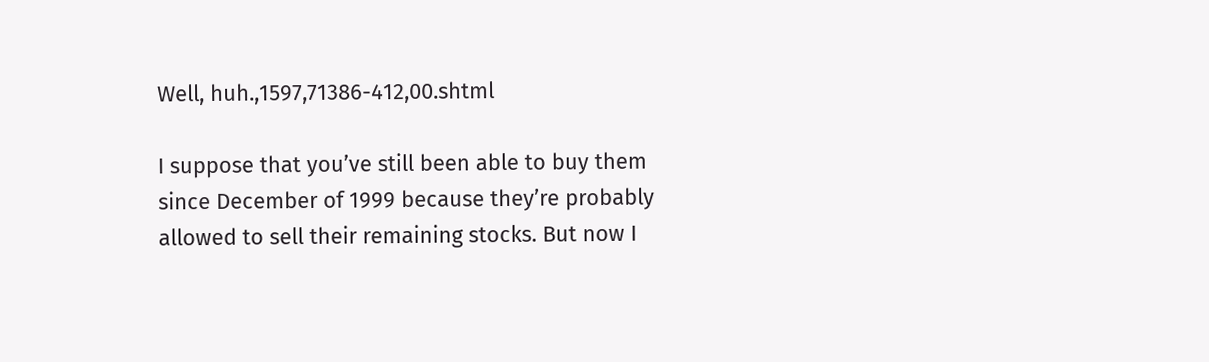Well, huh.,1597,71386-412,00.shtml

I suppose that you’ve still been able to buy them since December of 1999 because they’re probably allowed to sell their remaining stocks. But now I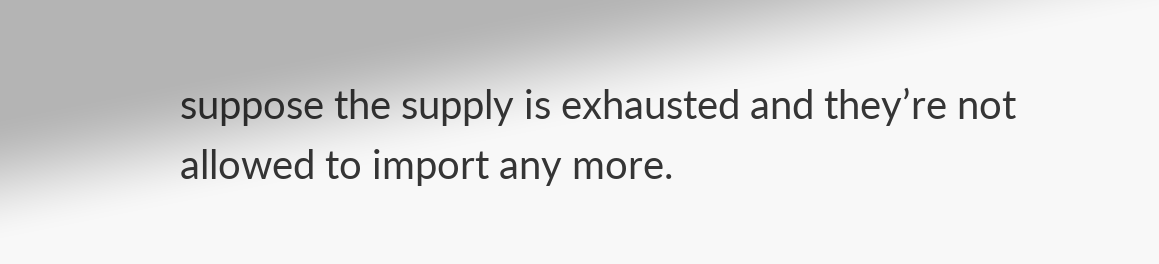suppose the supply is exhausted and they’re not allowed to import any more.